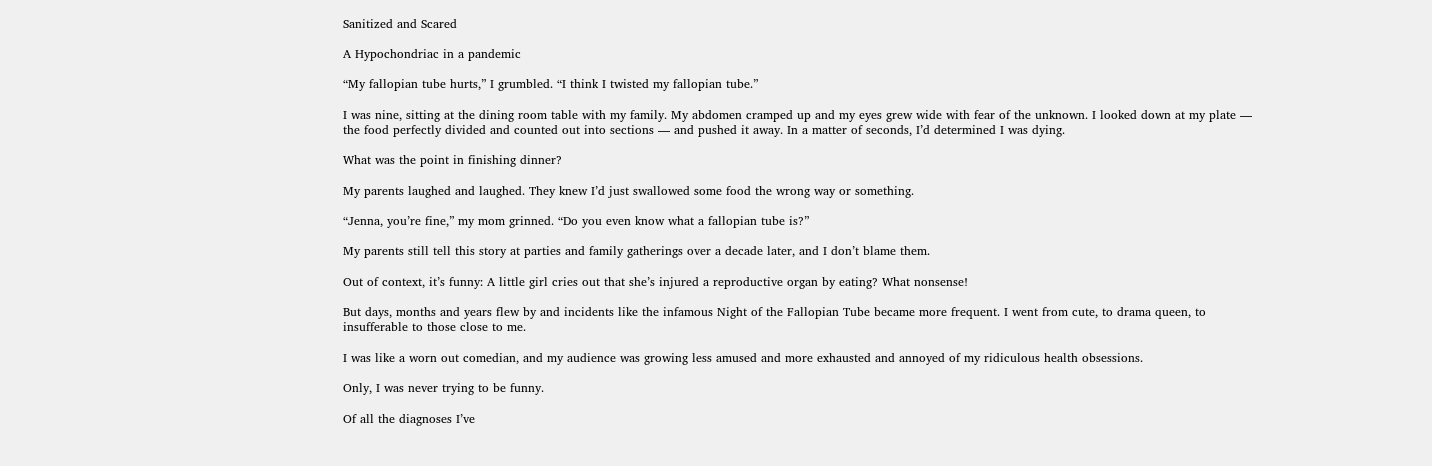Sanitized and Scared

A Hypochondriac in a pandemic

“My fallopian tube hurts,” I grumbled. “I think I twisted my fallopian tube.”

I was nine, sitting at the dining room table with my family. My abdomen cramped up and my eyes grew wide with fear of the unknown. I looked down at my plate — the food perfectly divided and counted out into sections — and pushed it away. In a matter of seconds, I’d determined I was dying.

What was the point in finishing dinner?

My parents laughed and laughed. They knew I’d just swallowed some food the wrong way or something.

“Jenna, you’re fine,” my mom grinned. “Do you even know what a fallopian tube is?”

My parents still tell this story at parties and family gatherings over a decade later, and I don’t blame them.

Out of context, it’s funny: A little girl cries out that she’s injured a reproductive organ by eating? What nonsense!

But days, months and years flew by and incidents like the infamous Night of the Fallopian Tube became more frequent. I went from cute, to drama queen, to insufferable to those close to me.

I was like a worn out comedian, and my audience was growing less amused and more exhausted and annoyed of my ridiculous health obsessions.

Only, I was never trying to be funny.

Of all the diagnoses I’ve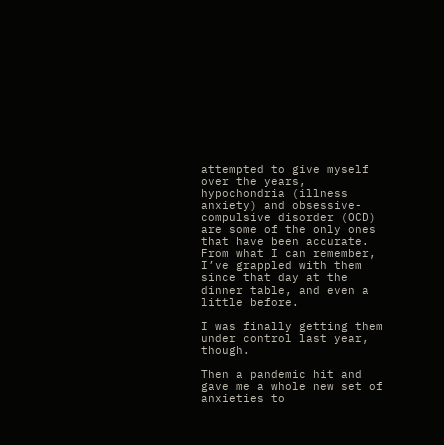attempted to give myself over the years, hypochondria (illness anxiety) and obsessive-compulsive disorder (OCD) are some of the only ones that have been accurate. From what I can remember, I’ve grappled with them since that day at the dinner table, and even a little before.

I was finally getting them under control last year, though.

Then a pandemic hit and gave me a whole new set of anxieties to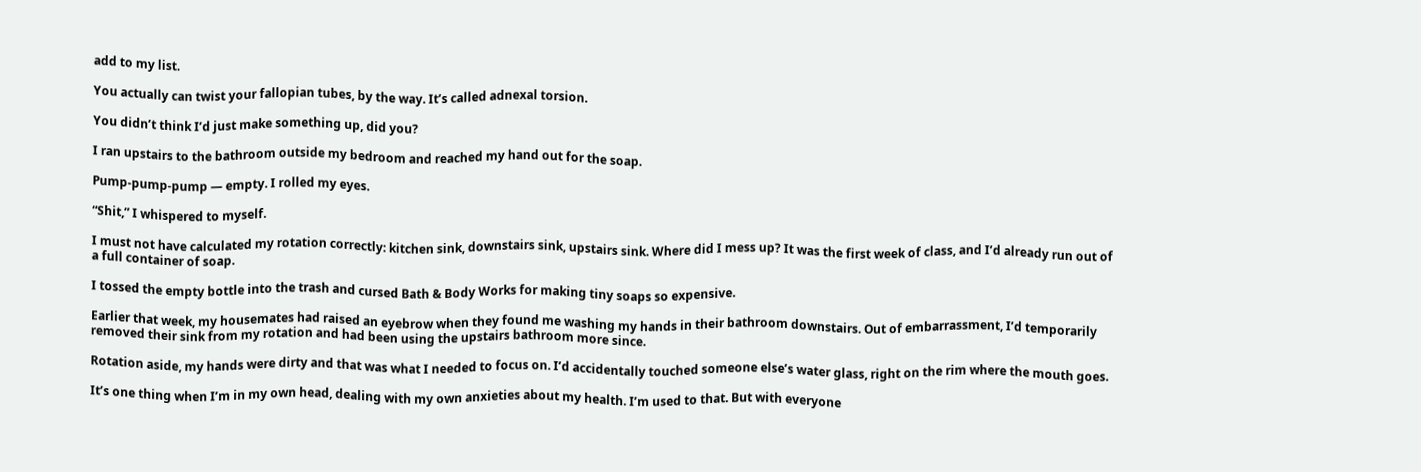add to my list.

You actually can twist your fallopian tubes, by the way. It’s called adnexal torsion.

You didn’t think I’d just make something up, did you?

I ran upstairs to the bathroom outside my bedroom and reached my hand out for the soap.

Pump-pump-pump — empty. I rolled my eyes.

“Shit,” I whispered to myself.

I must not have calculated my rotation correctly: kitchen sink, downstairs sink, upstairs sink. Where did I mess up? It was the first week of class, and I’d already run out of a full container of soap.

I tossed the empty bottle into the trash and cursed Bath & Body Works for making tiny soaps so expensive.

Earlier that week, my housemates had raised an eyebrow when they found me washing my hands in their bathroom downstairs. Out of embarrassment, I’d temporarily removed their sink from my rotation and had been using the upstairs bathroom more since.

Rotation aside, my hands were dirty and that was what I needed to focus on. I’d accidentally touched someone else’s water glass, right on the rim where the mouth goes.

It’s one thing when I’m in my own head, dealing with my own anxieties about my health. I’m used to that. But with everyone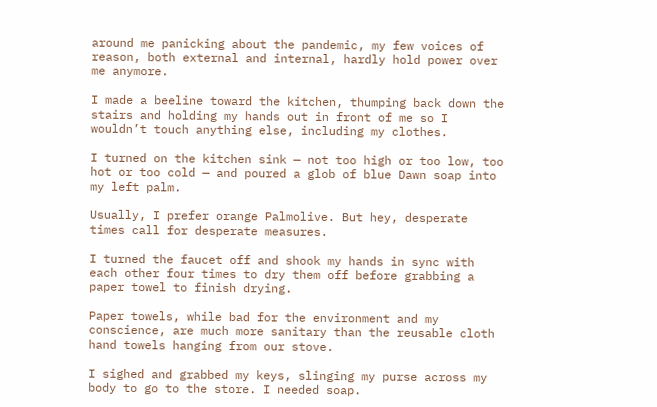around me panicking about the pandemic, my few voices of reason, both external and internal, hardly hold power over me anymore.

I made a beeline toward the kitchen, thumping back down the stairs and holding my hands out in front of me so I wouldn’t touch anything else, including my clothes.

I turned on the kitchen sink — not too high or too low, too hot or too cold — and poured a glob of blue Dawn soap into my left palm.

Usually, I prefer orange Palmolive. But hey, desperate times call for desperate measures.

I turned the faucet off and shook my hands in sync with each other four times to dry them off before grabbing a paper towel to finish drying.

Paper towels, while bad for the environment and my conscience, are much more sanitary than the reusable cloth hand towels hanging from our stove.

I sighed and grabbed my keys, slinging my purse across my body to go to the store. I needed soap.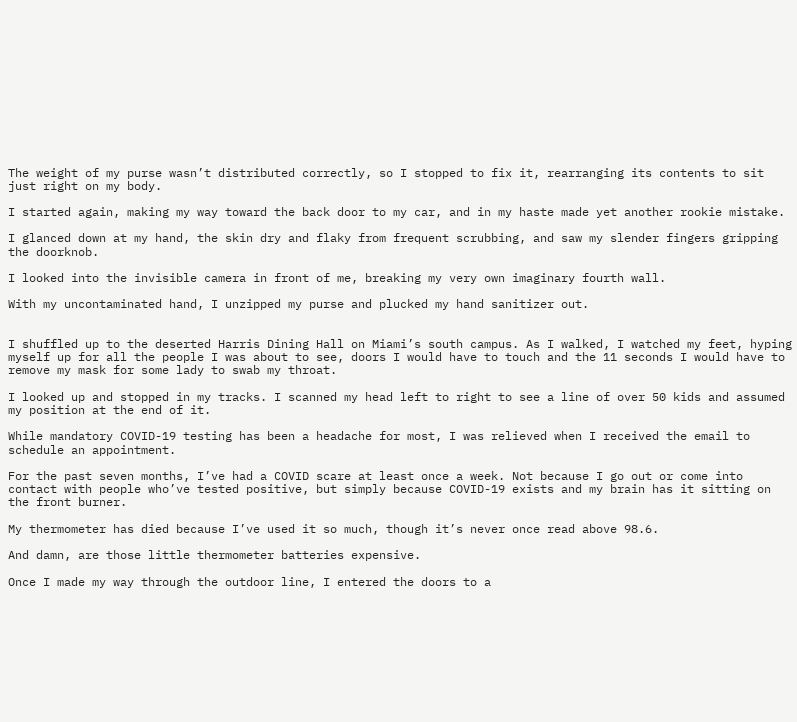The weight of my purse wasn’t distributed correctly, so I stopped to fix it, rearranging its contents to sit just right on my body.

I started again, making my way toward the back door to my car, and in my haste made yet another rookie mistake.

I glanced down at my hand, the skin dry and flaky from frequent scrubbing, and saw my slender fingers gripping the doorknob.

I looked into the invisible camera in front of me, breaking my very own imaginary fourth wall.

With my uncontaminated hand, I unzipped my purse and plucked my hand sanitizer out.


I shuffled up to the deserted Harris Dining Hall on Miami’s south campus. As I walked, I watched my feet, hyping myself up for all the people I was about to see, doors I would have to touch and the 11 seconds I would have to remove my mask for some lady to swab my throat.

I looked up and stopped in my tracks. I scanned my head left to right to see a line of over 50 kids and assumed my position at the end of it.

While mandatory COVID-19 testing has been a headache for most, I was relieved when I received the email to schedule an appointment.

For the past seven months, I’ve had a COVID scare at least once a week. Not because I go out or come into contact with people who’ve tested positive, but simply because COVID-19 exists and my brain has it sitting on the front burner.

My thermometer has died because I’ve used it so much, though it’s never once read above 98.6.

And damn, are those little thermometer batteries expensive.

Once I made my way through the outdoor line, I entered the doors to a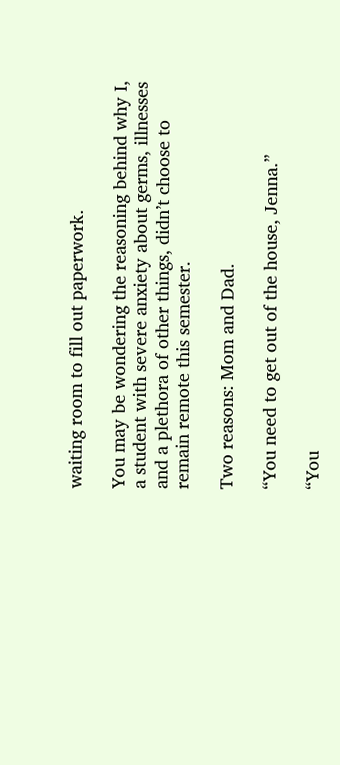waiting room to fill out paperwork.

You may be wondering the reasoning behind why I, a student with severe anxiety about germs, illnesses and a plethora of other things, didn’t choose to remain remote this semester.

Two reasons: Mom and Dad.

“You need to get out of the house, Jenna.”

“You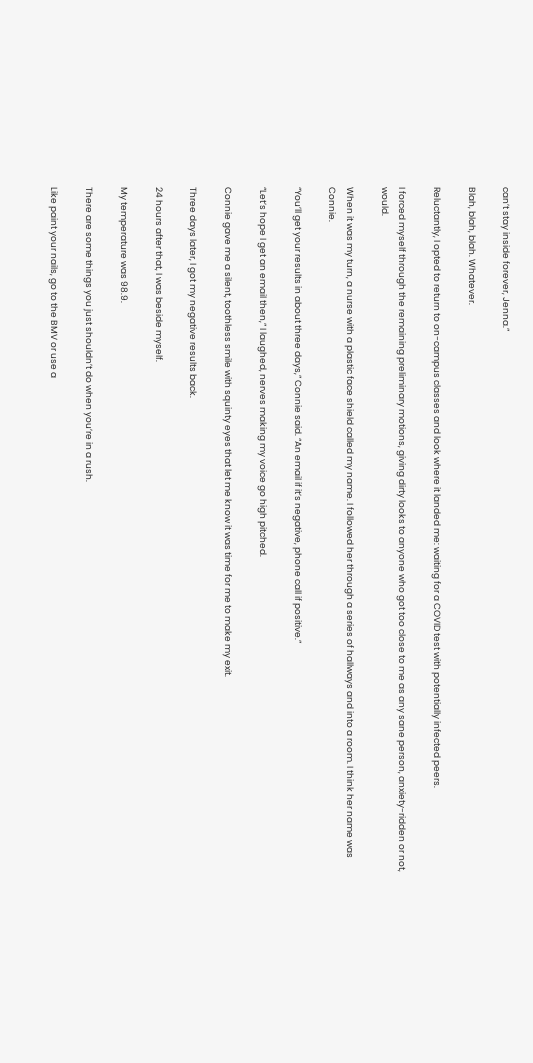can’t stay inside forever, Jenna.”

Blah, blah, blah. Whatever.

Reluctantly, I opted to return to on-campus classes and look where it landed me: waiting for a COVID test with potentially infected peers.

I forced myself through the remaining preliminary motions, giving dirty looks to anyone who got too close to me as any sane person, anxiety-ridden or not, would.

When it was my turn, a nurse with a plastic face shield called my name. I followed her through a series of hallways and into a room. I think her name was Connie.

“You’ll get your results in about three days,” Connie said. “An email if it’s negative, phone call if positive.”

“Let’s hope I get an email then,” I laughed, nerves making my voice go high pitched.

Connie gave me a silent, toothless smile with squinty eyes that let me know it was time for me to make my exit.

Three days later, I got my negative results back.

24 hours after that, I was beside myself.

My temperature was 98.9.

There are some things you just shouldn’t do when you’re in a rush.

Like paint your nails, go to the BMV or use a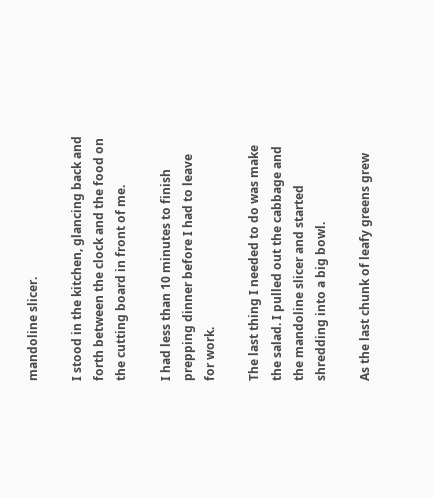mandoline slicer.

I stood in the kitchen, glancing back and forth between the clock and the food on the cutting board in front of me.

I had less than 10 minutes to finish prepping dinner before I had to leave for work.

The last thing I needed to do was make the salad. I pulled out the cabbage and the mandoline slicer and started shredding into a big bowl.

As the last chunk of leafy greens grew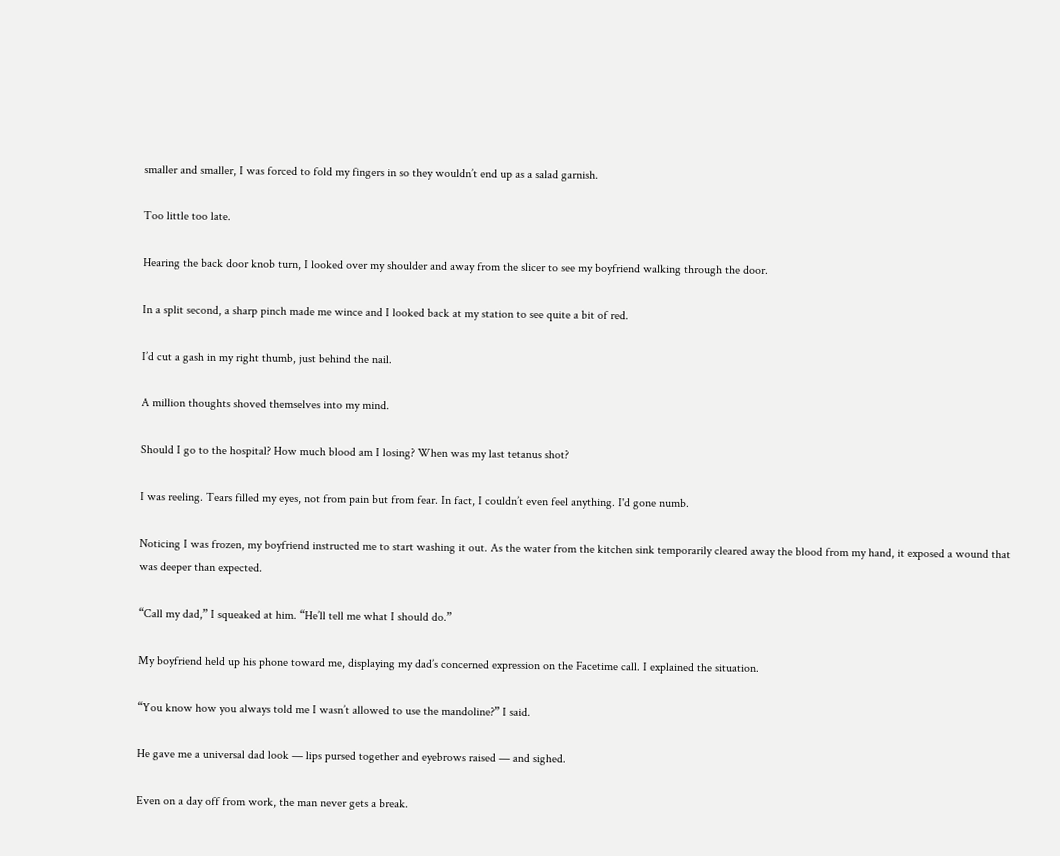smaller and smaller, I was forced to fold my fingers in so they wouldn’t end up as a salad garnish.

Too little too late.

Hearing the back door knob turn, I looked over my shoulder and away from the slicer to see my boyfriend walking through the door.

In a split second, a sharp pinch made me wince and I looked back at my station to see quite a bit of red.

I’d cut a gash in my right thumb, just behind the nail.

A million thoughts shoved themselves into my mind.

Should I go to the hospital? How much blood am I losing? When was my last tetanus shot?

I was reeling. Tears filled my eyes, not from pain but from fear. In fact, I couldn’t even feel anything. I'd gone numb.

Noticing I was frozen, my boyfriend instructed me to start washing it out. As the water from the kitchen sink temporarily cleared away the blood from my hand, it exposed a wound that was deeper than expected.

“Call my dad,” I squeaked at him. “He’ll tell me what I should do.”

My boyfriend held up his phone toward me, displaying my dad’s concerned expression on the Facetime call. I explained the situation.

“You know how you always told me I wasn’t allowed to use the mandoline?” I said.

He gave me a universal dad look — lips pursed together and eyebrows raised — and sighed.

Even on a day off from work, the man never gets a break.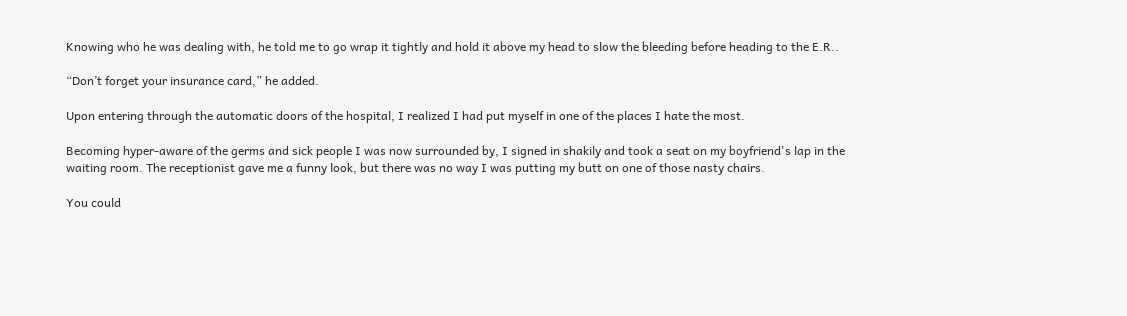Knowing who he was dealing with, he told me to go wrap it tightly and hold it above my head to slow the bleeding before heading to the E.R..

“Don’t forget your insurance card,” he added.

Upon entering through the automatic doors of the hospital, I realized I had put myself in one of the places I hate the most.

Becoming hyper-aware of the germs and sick people I was now surrounded by, I signed in shakily and took a seat on my boyfriend's lap in the waiting room. The receptionist gave me a funny look, but there was no way I was putting my butt on one of those nasty chairs.

You could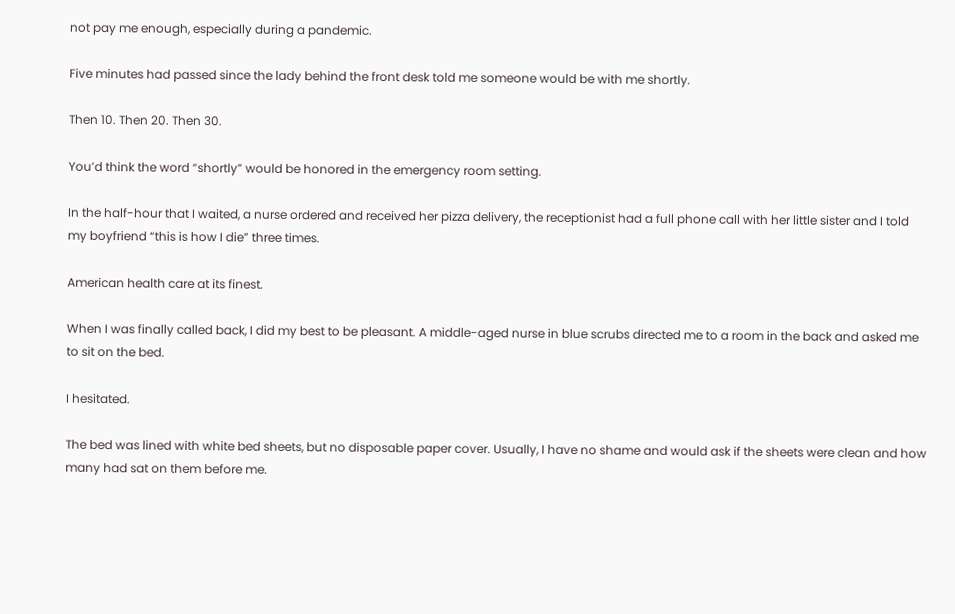not pay me enough, especially during a pandemic.

Five minutes had passed since the lady behind the front desk told me someone would be with me shortly.

Then 10. Then 20. Then 30.

You’d think the word “shortly” would be honored in the emergency room setting.

In the half-hour that I waited, a nurse ordered and received her pizza delivery, the receptionist had a full phone call with her little sister and I told my boyfriend “this is how I die” three times.

American health care at its finest.

When I was finally called back, I did my best to be pleasant. A middle-aged nurse in blue scrubs directed me to a room in the back and asked me to sit on the bed.

I hesitated.

The bed was lined with white bed sheets, but no disposable paper cover. Usually, I have no shame and would ask if the sheets were clean and how many had sat on them before me.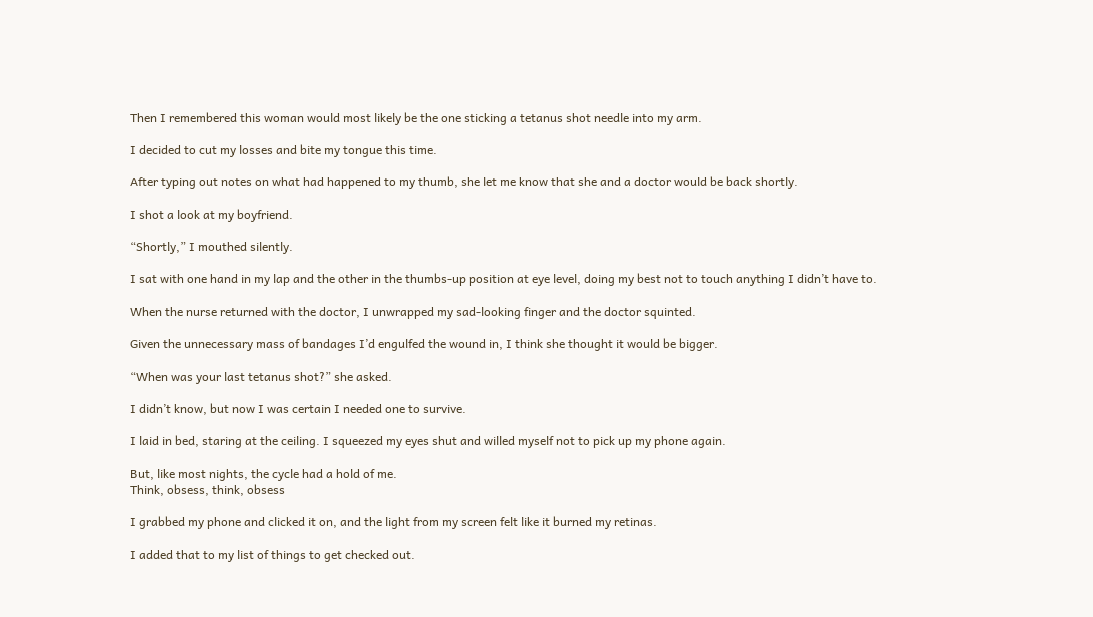Then I remembered this woman would most likely be the one sticking a tetanus shot needle into my arm.

I decided to cut my losses and bite my tongue this time.

After typing out notes on what had happened to my thumb, she let me know that she and a doctor would be back shortly.

I shot a look at my boyfriend.

“Shortly,” I mouthed silently.

I sat with one hand in my lap and the other in the thumbs-up position at eye level, doing my best not to touch anything I didn’t have to.

When the nurse returned with the doctor, I unwrapped my sad-looking finger and the doctor squinted.

Given the unnecessary mass of bandages I’d engulfed the wound in, I think she thought it would be bigger.

“When was your last tetanus shot?” she asked.

I didn’t know, but now I was certain I needed one to survive.

I laid in bed, staring at the ceiling. I squeezed my eyes shut and willed myself not to pick up my phone again.

But, like most nights, the cycle had a hold of me.
Think, obsess, think, obsess

I grabbed my phone and clicked it on, and the light from my screen felt like it burned my retinas.

I added that to my list of things to get checked out.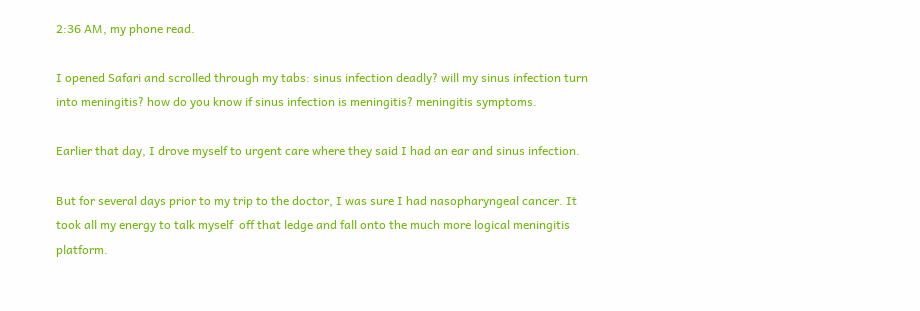2:36 AM, my phone read.

I opened Safari and scrolled through my tabs: sinus infection deadly? will my sinus infection turn into meningitis? how do you know if sinus infection is meningitis? meningitis symptoms.

Earlier that day, I drove myself to urgent care where they said I had an ear and sinus infection.

But for several days prior to my trip to the doctor, I was sure I had nasopharyngeal cancer. It took all my energy to talk myself  off that ledge and fall onto the much more logical meningitis platform.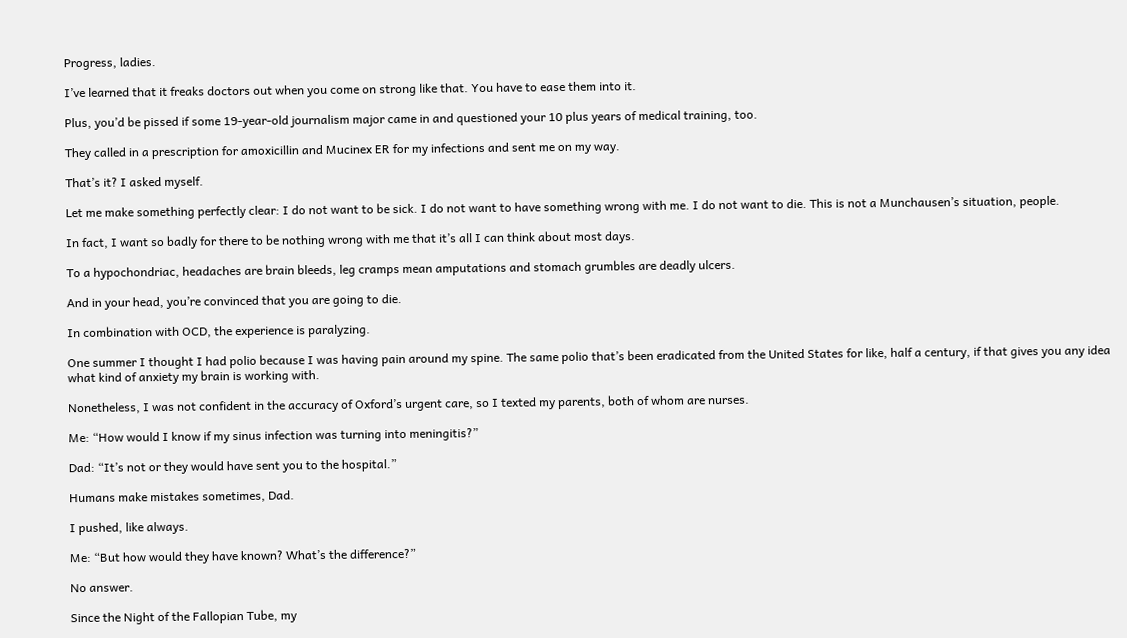Progress, ladies.

I’ve learned that it freaks doctors out when you come on strong like that. You have to ease them into it.

Plus, you’d be pissed if some 19-year-old journalism major came in and questioned your 10 plus years of medical training, too.

They called in a prescription for amoxicillin and Mucinex ER for my infections and sent me on my way.

That’s it? I asked myself.

Let me make something perfectly clear: I do not want to be sick. I do not want to have something wrong with me. I do not want to die. This is not a Munchausen’s situation, people.

In fact, I want so badly for there to be nothing wrong with me that it’s all I can think about most days.

To a hypochondriac, headaches are brain bleeds, leg cramps mean amputations and stomach grumbles are deadly ulcers.

And in your head, you’re convinced that you are going to die.

In combination with OCD, the experience is paralyzing.

One summer I thought I had polio because I was having pain around my spine. The same polio that’s been eradicated from the United States for like, half a century, if that gives you any idea what kind of anxiety my brain is working with.

Nonetheless, I was not confident in the accuracy of Oxford’s urgent care, so I texted my parents, both of whom are nurses.

Me: “How would I know if my sinus infection was turning into meningitis?”

Dad: “It’s not or they would have sent you to the hospital.”

Humans make mistakes sometimes, Dad.

I pushed, like always.

Me: “But how would they have known? What’s the difference?”

No answer.

Since the Night of the Fallopian Tube, my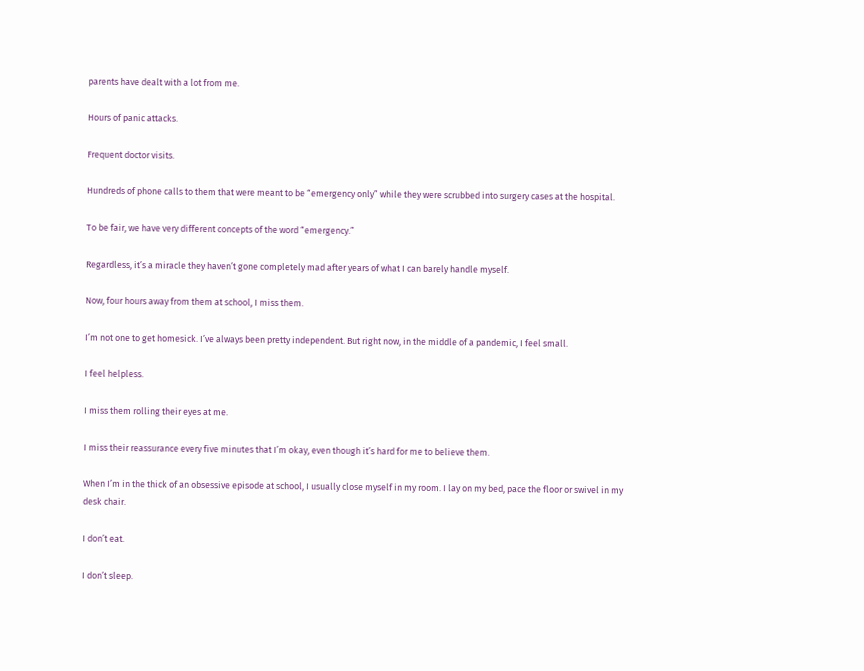parents have dealt with a lot from me.

Hours of panic attacks.

Frequent doctor visits.

Hundreds of phone calls to them that were meant to be “emergency only” while they were scrubbed into surgery cases at the hospital.

To be fair, we have very different concepts of the word “emergency.”

Regardless, it’s a miracle they haven’t gone completely mad after years of what I can barely handle myself.

Now, four hours away from them at school, I miss them.

I’m not one to get homesick. I’ve always been pretty independent. But right now, in the middle of a pandemic, I feel small.

I feel helpless.

I miss them rolling their eyes at me.

I miss their reassurance every five minutes that I’m okay, even though it’s hard for me to believe them.

When I’m in the thick of an obsessive episode at school, I usually close myself in my room. I lay on my bed, pace the floor or swivel in my desk chair.

I don’t eat.

I don’t sleep.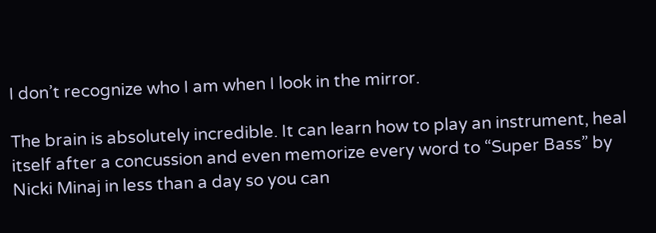I don’t recognize who I am when I look in the mirror.

The brain is absolutely incredible. It can learn how to play an instrument, heal itself after a concussion and even memorize every word to “Super Bass” by Nicki Minaj in less than a day so you can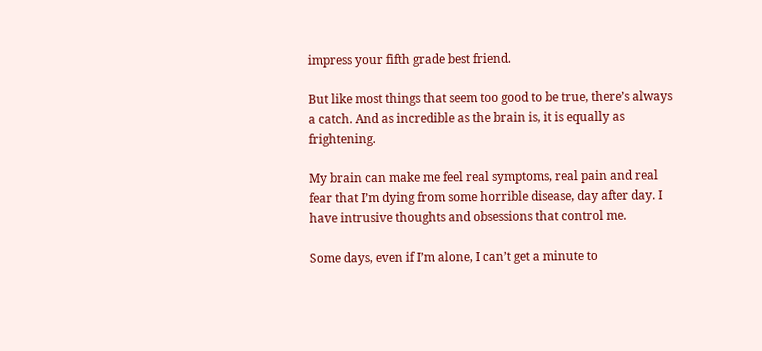impress your fifth grade best friend.

But like most things that seem too good to be true, there’s always a catch. And as incredible as the brain is, it is equally as frightening.

My brain can make me feel real symptoms, real pain and real fear that I’m dying from some horrible disease, day after day. I have intrusive thoughts and obsessions that control me.

Some days, even if I’m alone, I can’t get a minute to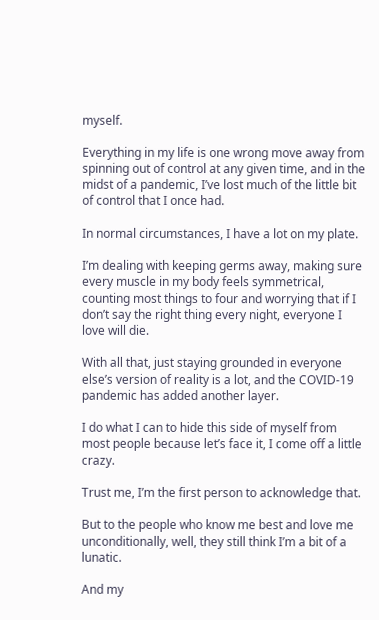myself.

Everything in my life is one wrong move away from spinning out of control at any given time, and in the midst of a pandemic, I’ve lost much of the little bit of control that I once had.

In normal circumstances, I have a lot on my plate.

I’m dealing with keeping germs away, making sure every muscle in my body feels symmetrical, counting most things to four and worrying that if I don’t say the right thing every night, everyone I love will die.

With all that, just staying grounded in everyone else’s version of reality is a lot, and the COVID-19 pandemic has added another layer.

I do what I can to hide this side of myself from most people because let’s face it, I come off a little crazy.

Trust me, I’m the first person to acknowledge that.

But to the people who know me best and love me unconditionally, well, they still think I’m a bit of a lunatic.

And my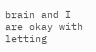brain and I are okay with letting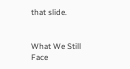that slide.


What We Still Face